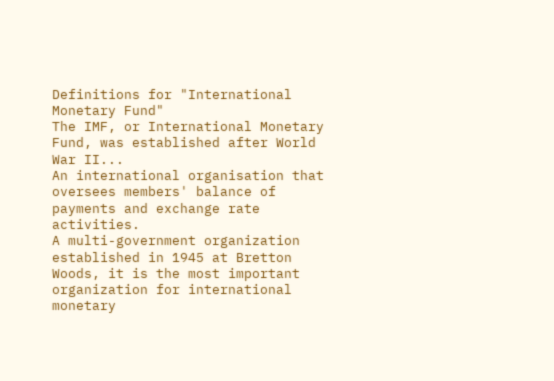Definitions for "International Monetary Fund"
The IMF, or International Monetary Fund, was established after World War II...
An international organisation that oversees members' balance of payments and exchange rate activities.
A multi-government organization established in 1945 at Bretton Woods, it is the most important organization for international monetary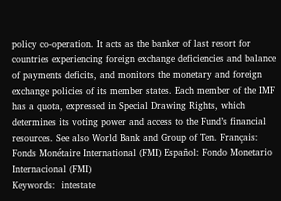policy co-operation. It acts as the banker of last resort for countries experiencing foreign exchange deficiencies and balance of payments deficits, and monitors the monetary and foreign exchange policies of its member states. Each member of the IMF has a quota, expressed in Special Drawing Rights, which determines its voting power and access to the Fund’s financial resources. See also World Bank and Group of Ten. Français: Fonds Monétaire International (FMI) Español: Fondo Monetario Internacional (FMI)
Keywords:  intestate